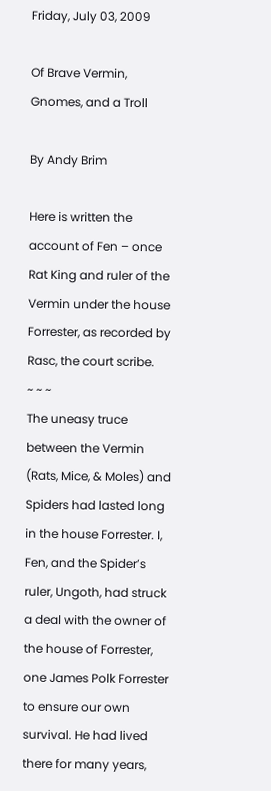Friday, July 03, 2009

Of Brave Vermin, Gnomes, and a Troll

By Andy Brim

Here is written the account of Fen – once Rat King and ruler of the Vermin under the house Forrester, as recorded by Rasc, the court scribe.
~ ~ ~
The uneasy truce between the Vermin (Rats, Mice, & Moles) and Spiders had lasted long in the house Forrester. I, Fen, and the Spider’s ruler, Ungoth, had struck a deal with the owner of the house of Forrester, one James Polk Forrester to ensure our own survival. He had lived there for many years,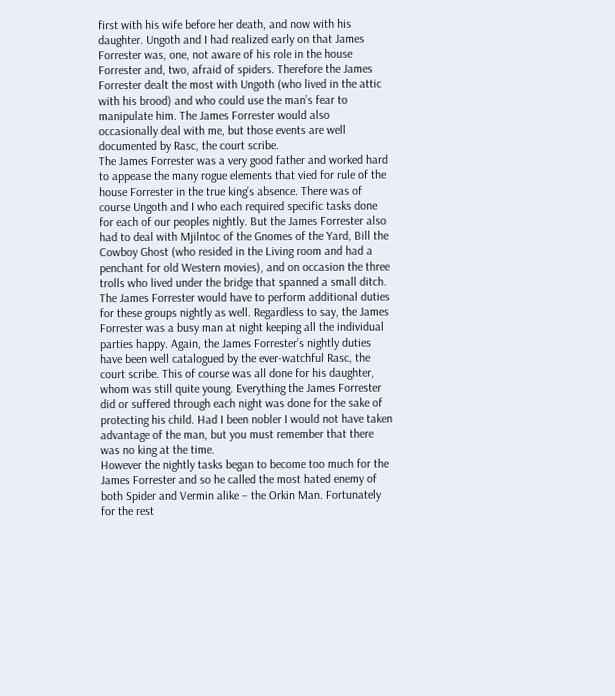first with his wife before her death, and now with his daughter. Ungoth and I had realized early on that James Forrester was, one, not aware of his role in the house Forrester and, two, afraid of spiders. Therefore the James Forrester dealt the most with Ungoth (who lived in the attic with his brood) and who could use the man’s fear to manipulate him. The James Forrester would also occasionally deal with me, but those events are well documented by Rasc, the court scribe.
The James Forrester was a very good father and worked hard to appease the many rogue elements that vied for rule of the house Forrester in the true king’s absence. There was of course Ungoth and I who each required specific tasks done for each of our peoples nightly. But the James Forrester also had to deal with Mjilntoc of the Gnomes of the Yard, Bill the Cowboy Ghost (who resided in the Living room and had a penchant for old Western movies), and on occasion the three trolls who lived under the bridge that spanned a small ditch. The James Forrester would have to perform additional duties for these groups nightly as well. Regardless to say, the James Forrester was a busy man at night keeping all the individual parties happy. Again, the James Forrester’s nightly duties have been well catalogued by the ever-watchful Rasc, the court scribe. This of course was all done for his daughter, whom was still quite young. Everything the James Forrester did or suffered through each night was done for the sake of protecting his child. Had I been nobler I would not have taken advantage of the man, but you must remember that there was no king at the time.
However the nightly tasks began to become too much for the James Forrester and so he called the most hated enemy of both Spider and Vermin alike – the Orkin Man. Fortunately for the rest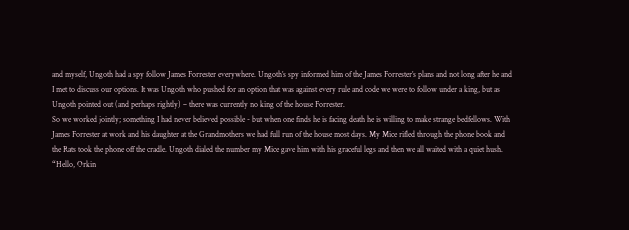and myself, Ungoth had a spy follow James Forrester everywhere. Ungoth’s spy informed him of the James Forrester’s plans and not long after he and I met to discuss our options. It was Ungoth who pushed for an option that was against every rule and code we were to follow under a king, but as Ungoth pointed out (and perhaps rightly) – there was currently no king of the house Forrester.
So we worked jointly; something I had never believed possible - but when one finds he is facing death he is willing to make strange bedfellows. With James Forrester at work and his daughter at the Grandmothers we had full run of the house most days. My Mice rifled through the phone book and the Rats took the phone off the cradle. Ungoth dialed the number my Mice gave him with his graceful legs and then we all waited with a quiet hush.
“Hello, Orkin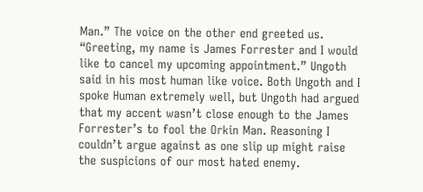Man.” The voice on the other end greeted us.
“Greeting, my name is James Forrester and I would like to cancel my upcoming appointment.” Ungoth said in his most human like voice. Both Ungoth and I spoke Human extremely well, but Ungoth had argued that my accent wasn’t close enough to the James Forrester’s to fool the Orkin Man. Reasoning I couldn’t argue against as one slip up might raise the suspicions of our most hated enemy.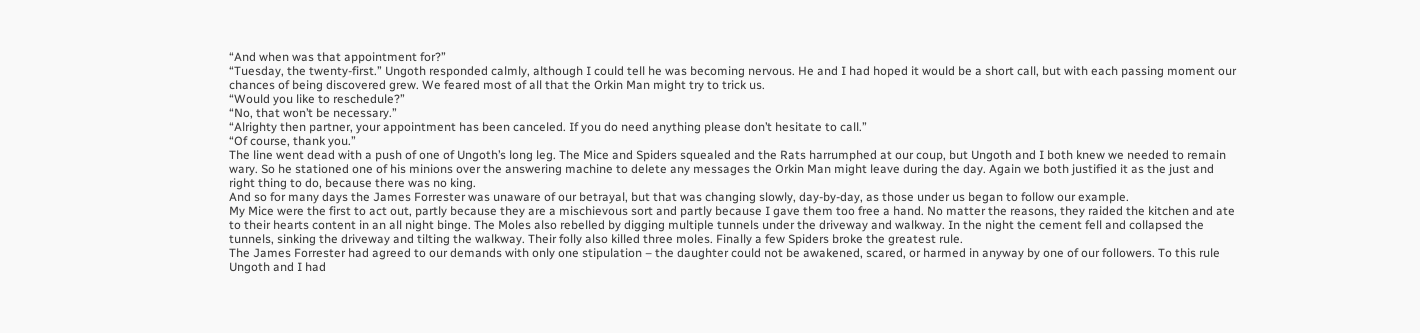“And when was that appointment for?”
“Tuesday, the twenty-first.” Ungoth responded calmly, although I could tell he was becoming nervous. He and I had hoped it would be a short call, but with each passing moment our chances of being discovered grew. We feared most of all that the Orkin Man might try to trick us.
“Would you like to reschedule?”
“No, that won’t be necessary.”
“Alrighty then partner, your appointment has been canceled. If you do need anything please don’t hesitate to call.”
“Of course, thank you.”
The line went dead with a push of one of Ungoth’s long leg. The Mice and Spiders squealed and the Rats harrumphed at our coup, but Ungoth and I both knew we needed to remain wary. So he stationed one of his minions over the answering machine to delete any messages the Orkin Man might leave during the day. Again we both justified it as the just and right thing to do, because there was no king.
And so for many days the James Forrester was unaware of our betrayal, but that was changing slowly, day-by-day, as those under us began to follow our example.
My Mice were the first to act out, partly because they are a mischievous sort and partly because I gave them too free a hand. No matter the reasons, they raided the kitchen and ate to their hearts content in an all night binge. The Moles also rebelled by digging multiple tunnels under the driveway and walkway. In the night the cement fell and collapsed the tunnels, sinking the driveway and tilting the walkway. Their folly also killed three moles. Finally a few Spiders broke the greatest rule.
The James Forrester had agreed to our demands with only one stipulation – the daughter could not be awakened, scared, or harmed in anyway by one of our followers. To this rule Ungoth and I had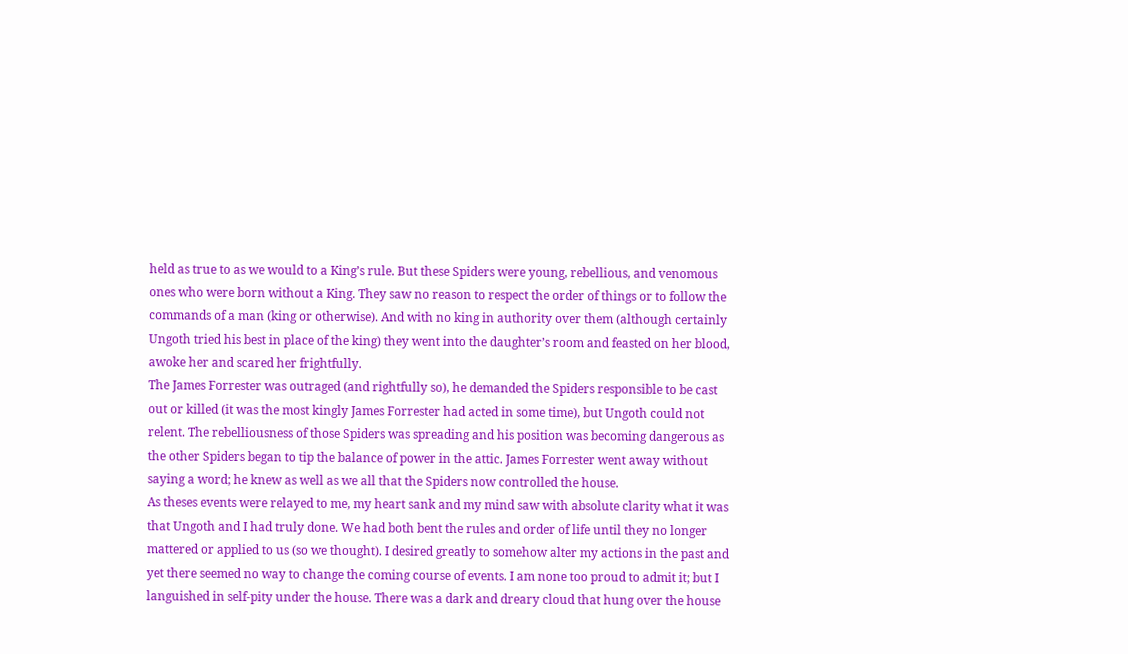held as true to as we would to a King’s rule. But these Spiders were young, rebellious, and venomous ones who were born without a King. They saw no reason to respect the order of things or to follow the commands of a man (king or otherwise). And with no king in authority over them (although certainly Ungoth tried his best in place of the king) they went into the daughter’s room and feasted on her blood, awoke her and scared her frightfully.
The James Forrester was outraged (and rightfully so), he demanded the Spiders responsible to be cast out or killed (it was the most kingly James Forrester had acted in some time), but Ungoth could not relent. The rebelliousness of those Spiders was spreading and his position was becoming dangerous as the other Spiders began to tip the balance of power in the attic. James Forrester went away without saying a word; he knew as well as we all that the Spiders now controlled the house.
As theses events were relayed to me, my heart sank and my mind saw with absolute clarity what it was that Ungoth and I had truly done. We had both bent the rules and order of life until they no longer mattered or applied to us (so we thought). I desired greatly to somehow alter my actions in the past and yet there seemed no way to change the coming course of events. I am none too proud to admit it; but I languished in self-pity under the house. There was a dark and dreary cloud that hung over the house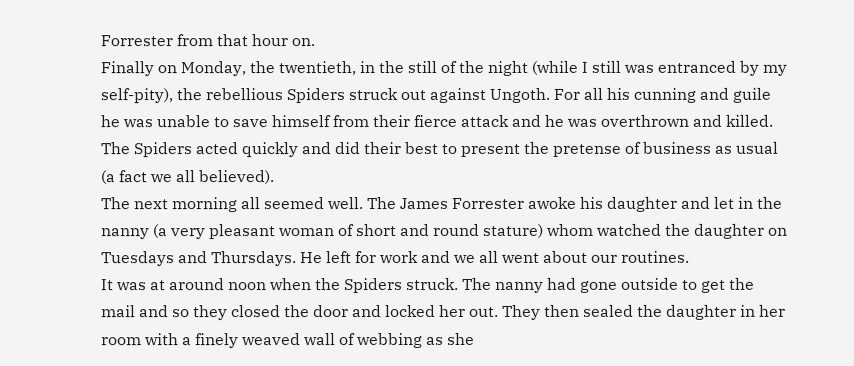Forrester from that hour on.
Finally on Monday, the twentieth, in the still of the night (while I still was entranced by my self-pity), the rebellious Spiders struck out against Ungoth. For all his cunning and guile he was unable to save himself from their fierce attack and he was overthrown and killed. The Spiders acted quickly and did their best to present the pretense of business as usual (a fact we all believed).
The next morning all seemed well. The James Forrester awoke his daughter and let in the nanny (a very pleasant woman of short and round stature) whom watched the daughter on Tuesdays and Thursdays. He left for work and we all went about our routines.
It was at around noon when the Spiders struck. The nanny had gone outside to get the mail and so they closed the door and locked her out. They then sealed the daughter in her room with a finely weaved wall of webbing as she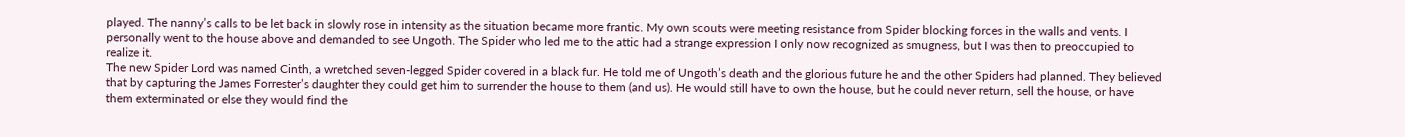played. The nanny’s calls to be let back in slowly rose in intensity as the situation became more frantic. My own scouts were meeting resistance from Spider blocking forces in the walls and vents. I personally went to the house above and demanded to see Ungoth. The Spider who led me to the attic had a strange expression I only now recognized as smugness, but I was then to preoccupied to realize it.
The new Spider Lord was named Cinth, a wretched seven-legged Spider covered in a black fur. He told me of Ungoth’s death and the glorious future he and the other Spiders had planned. They believed that by capturing the James Forrester’s daughter they could get him to surrender the house to them (and us). He would still have to own the house, but he could never return, sell the house, or have them exterminated or else they would find the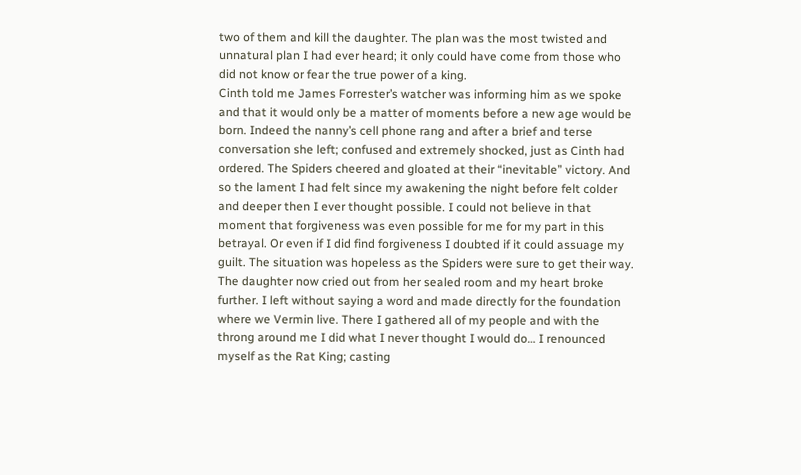two of them and kill the daughter. The plan was the most twisted and unnatural plan I had ever heard; it only could have come from those who did not know or fear the true power of a king.
Cinth told me James Forrester’s watcher was informing him as we spoke and that it would only be a matter of moments before a new age would be born. Indeed the nanny’s cell phone rang and after a brief and terse conversation she left; confused and extremely shocked, just as Cinth had ordered. The Spiders cheered and gloated at their “inevitable” victory. And so the lament I had felt since my awakening the night before felt colder and deeper then I ever thought possible. I could not believe in that moment that forgiveness was even possible for me for my part in this betrayal. Or even if I did find forgiveness I doubted if it could assuage my guilt. The situation was hopeless as the Spiders were sure to get their way.
The daughter now cried out from her sealed room and my heart broke further. I left without saying a word and made directly for the foundation where we Vermin live. There I gathered all of my people and with the throng around me I did what I never thought I would do… I renounced myself as the Rat King; casting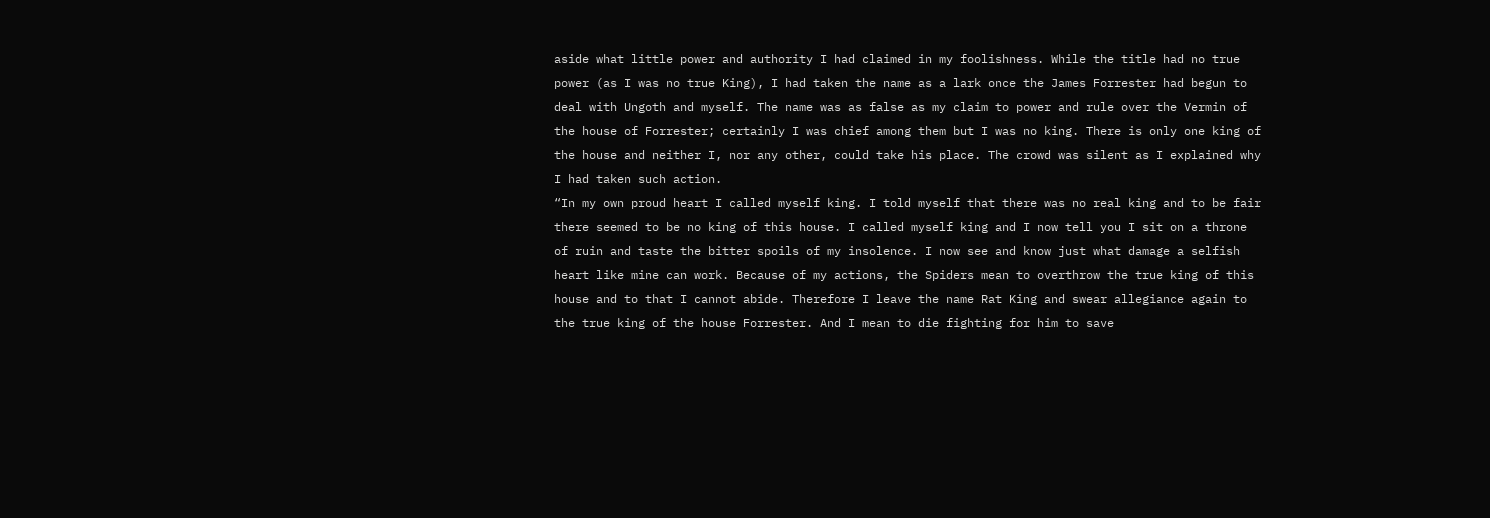aside what little power and authority I had claimed in my foolishness. While the title had no true power (as I was no true King), I had taken the name as a lark once the James Forrester had begun to deal with Ungoth and myself. The name was as false as my claim to power and rule over the Vermin of the house of Forrester; certainly I was chief among them but I was no king. There is only one king of the house and neither I, nor any other, could take his place. The crowd was silent as I explained why I had taken such action.
“In my own proud heart I called myself king. I told myself that there was no real king and to be fair there seemed to be no king of this house. I called myself king and I now tell you I sit on a throne of ruin and taste the bitter spoils of my insolence. I now see and know just what damage a selfish heart like mine can work. Because of my actions, the Spiders mean to overthrow the true king of this house and to that I cannot abide. Therefore I leave the name Rat King and swear allegiance again to the true king of the house Forrester. And I mean to die fighting for him to save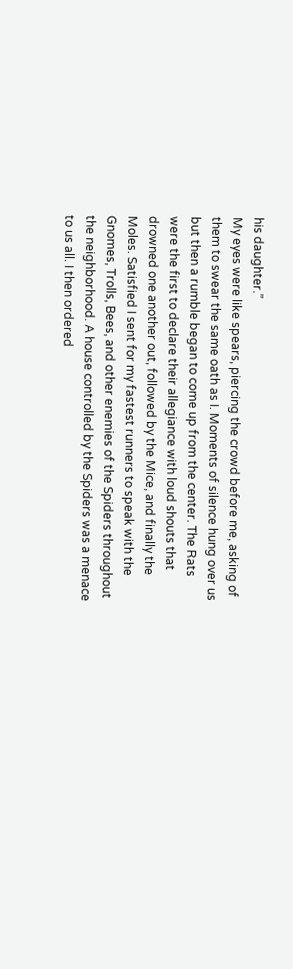his daughter.”
My eyes were like spears, piercing the crowd before me, asking of them to swear the same oath as I. Moments of silence hung over us but then a rumble began to come up from the center. The Rats were the first to declare their allegiance with loud shouts that drowned one another out, followed by the Mice, and finally the Moles. Satisfied I sent for my fastest runners to speak with the Gnomes, Trolls, Bees, and other enemies of the Spiders throughout the neighborhood. A house controlled by the Spiders was a menace to us all. I then ordered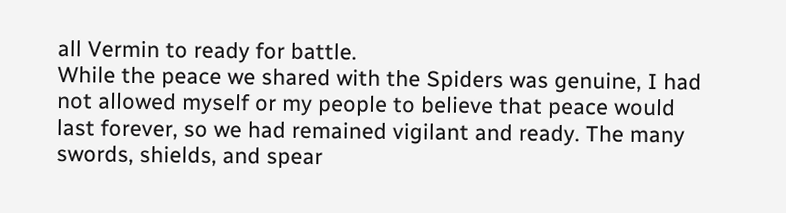all Vermin to ready for battle.
While the peace we shared with the Spiders was genuine, I had not allowed myself or my people to believe that peace would last forever, so we had remained vigilant and ready. The many swords, shields, and spear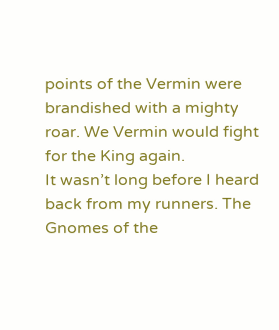points of the Vermin were brandished with a mighty roar. We Vermin would fight for the King again.
It wasn’t long before I heard back from my runners. The Gnomes of the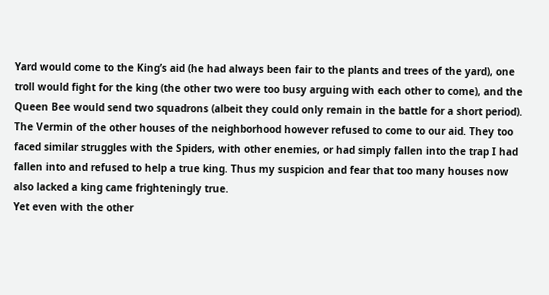Yard would come to the King’s aid (he had always been fair to the plants and trees of the yard), one troll would fight for the king (the other two were too busy arguing with each other to come), and the Queen Bee would send two squadrons (albeit they could only remain in the battle for a short period). The Vermin of the other houses of the neighborhood however refused to come to our aid. They too faced similar struggles with the Spiders, with other enemies, or had simply fallen into the trap I had fallen into and refused to help a true king. Thus my suspicion and fear that too many houses now also lacked a king came frighteningly true.
Yet even with the other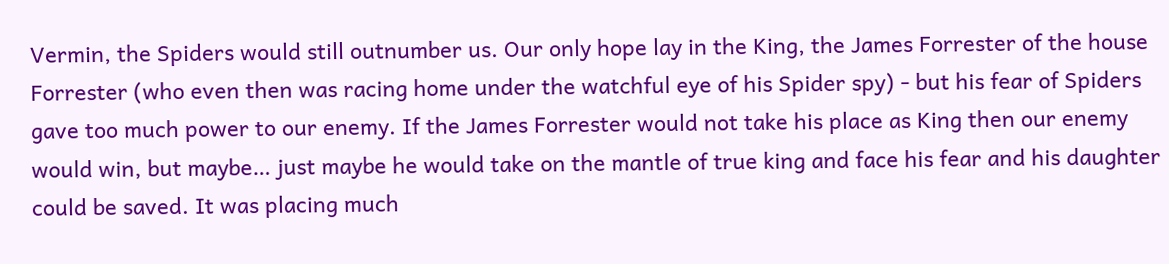Vermin, the Spiders would still outnumber us. Our only hope lay in the King, the James Forrester of the house Forrester (who even then was racing home under the watchful eye of his Spider spy) - but his fear of Spiders gave too much power to our enemy. If the James Forrester would not take his place as King then our enemy would win, but maybe… just maybe he would take on the mantle of true king and face his fear and his daughter could be saved. It was placing much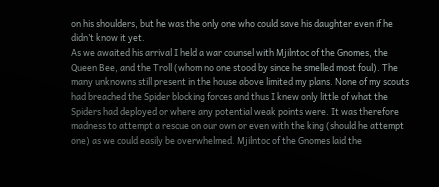on his shoulders, but he was the only one who could save his daughter even if he didn’t know it yet.
As we awaited his arrival I held a war counsel with Mjilntoc of the Gnomes, the Queen Bee, and the Troll (whom no one stood by since he smelled most foul). The many unknowns still present in the house above limited my plans. None of my scouts had breached the Spider blocking forces and thus I knew only little of what the Spiders had deployed or where any potential weak points were. It was therefore madness to attempt a rescue on our own or even with the king (should he attempt one) as we could easily be overwhelmed. Mjilntoc of the Gnomes laid the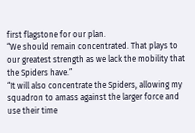first flagstone for our plan.
“We should remain concentrated. That plays to our greatest strength as we lack the mobility that the Spiders have.”
“It will also concentrate the Spiders, allowing my squadron to amass against the larger force and use their time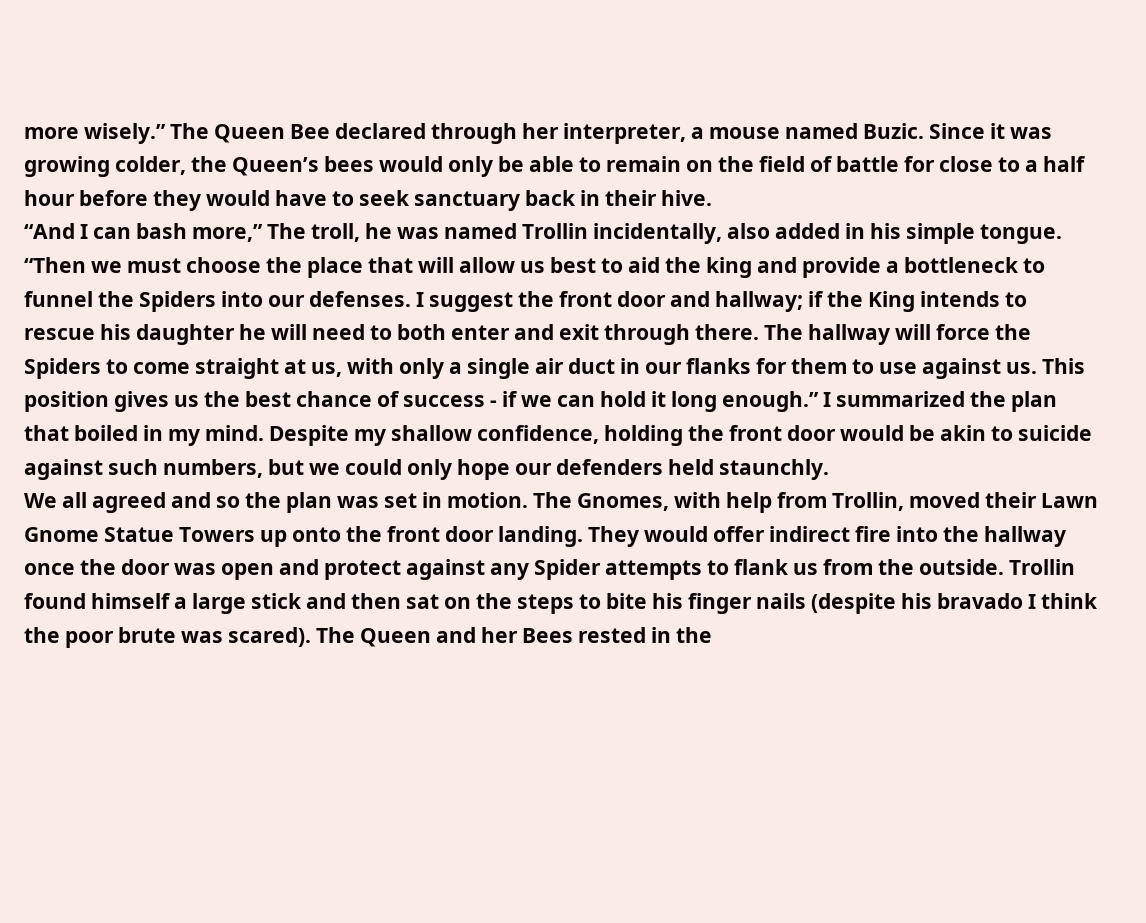more wisely.” The Queen Bee declared through her interpreter, a mouse named Buzic. Since it was growing colder, the Queen’s bees would only be able to remain on the field of battle for close to a half hour before they would have to seek sanctuary back in their hive.
“And I can bash more,” The troll, he was named Trollin incidentally, also added in his simple tongue.
“Then we must choose the place that will allow us best to aid the king and provide a bottleneck to funnel the Spiders into our defenses. I suggest the front door and hallway; if the King intends to rescue his daughter he will need to both enter and exit through there. The hallway will force the Spiders to come straight at us, with only a single air duct in our flanks for them to use against us. This position gives us the best chance of success - if we can hold it long enough.” I summarized the plan that boiled in my mind. Despite my shallow confidence, holding the front door would be akin to suicide against such numbers, but we could only hope our defenders held staunchly.
We all agreed and so the plan was set in motion. The Gnomes, with help from Trollin, moved their Lawn Gnome Statue Towers up onto the front door landing. They would offer indirect fire into the hallway once the door was open and protect against any Spider attempts to flank us from the outside. Trollin found himself a large stick and then sat on the steps to bite his finger nails (despite his bravado I think the poor brute was scared). The Queen and her Bees rested in the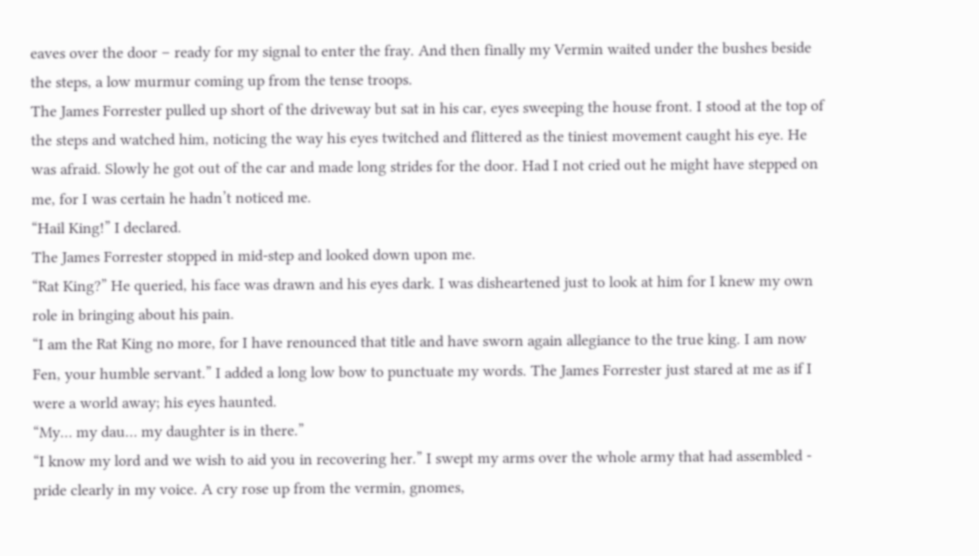eaves over the door – ready for my signal to enter the fray. And then finally my Vermin waited under the bushes beside the steps, a low murmur coming up from the tense troops.
The James Forrester pulled up short of the driveway but sat in his car, eyes sweeping the house front. I stood at the top of the steps and watched him, noticing the way his eyes twitched and flittered as the tiniest movement caught his eye. He was afraid. Slowly he got out of the car and made long strides for the door. Had I not cried out he might have stepped on me, for I was certain he hadn’t noticed me.
“Hail King!” I declared.
The James Forrester stopped in mid-step and looked down upon me.
“Rat King?” He queried, his face was drawn and his eyes dark. I was disheartened just to look at him for I knew my own role in bringing about his pain.
“I am the Rat King no more, for I have renounced that title and have sworn again allegiance to the true king. I am now Fen, your humble servant.” I added a long low bow to punctuate my words. The James Forrester just stared at me as if I were a world away; his eyes haunted.
“My… my dau… my daughter is in there.”
“I know my lord and we wish to aid you in recovering her.” I swept my arms over the whole army that had assembled - pride clearly in my voice. A cry rose up from the vermin, gnomes,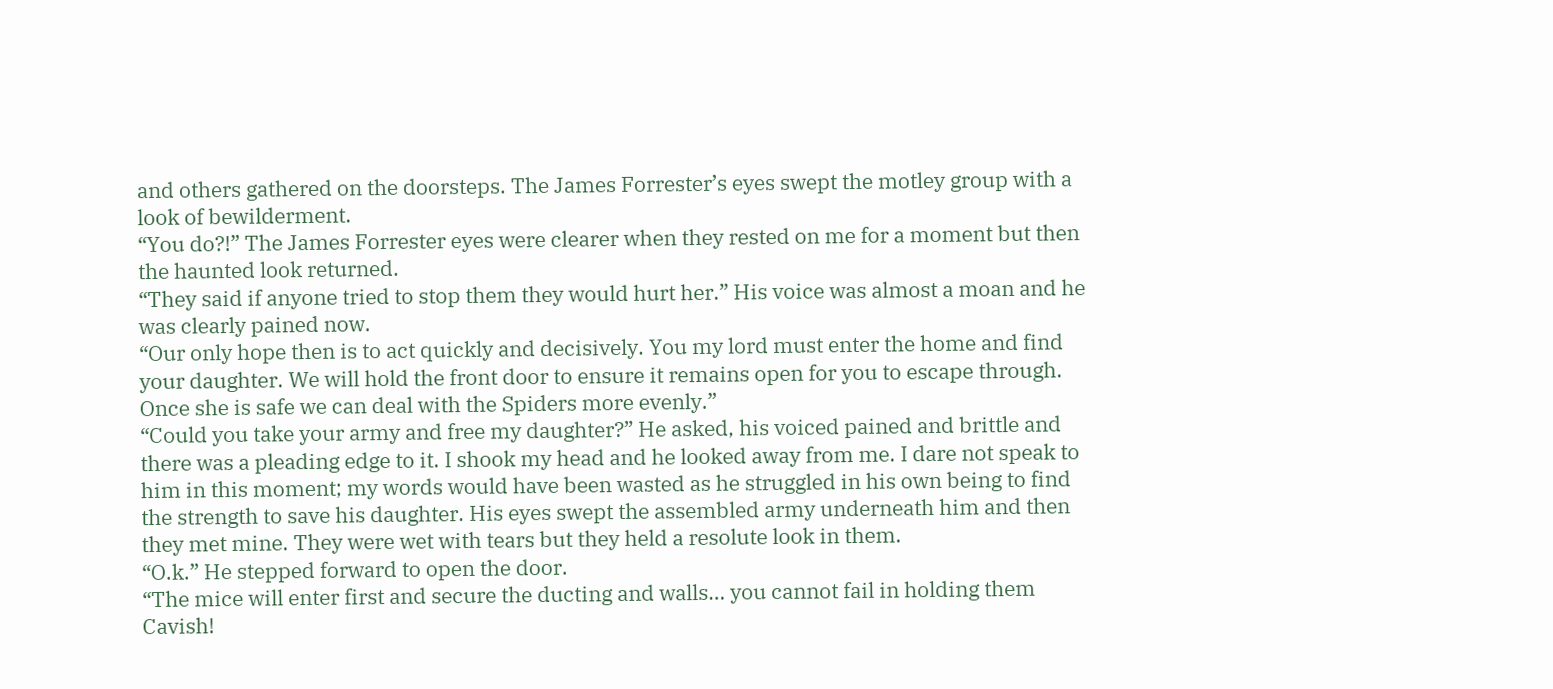and others gathered on the doorsteps. The James Forrester’s eyes swept the motley group with a look of bewilderment.
“You do?!” The James Forrester eyes were clearer when they rested on me for a moment but then the haunted look returned.
“They said if anyone tried to stop them they would hurt her.” His voice was almost a moan and he was clearly pained now.
“Our only hope then is to act quickly and decisively. You my lord must enter the home and find your daughter. We will hold the front door to ensure it remains open for you to escape through. Once she is safe we can deal with the Spiders more evenly.”
“Could you take your army and free my daughter?” He asked, his voiced pained and brittle and there was a pleading edge to it. I shook my head and he looked away from me. I dare not speak to him in this moment; my words would have been wasted as he struggled in his own being to find the strength to save his daughter. His eyes swept the assembled army underneath him and then they met mine. They were wet with tears but they held a resolute look in them.
“O.k.” He stepped forward to open the door.
“The mice will enter first and secure the ducting and walls… you cannot fail in holding them Cavish!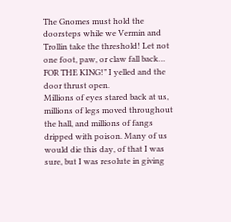The Gnomes must hold the doorsteps while we Vermin and Trollin take the threshold! Let not one foot, paw, or claw fall back… FOR THE KING!” I yelled and the door thrust open.
Millions of eyes stared back at us, millions of legs moved throughout the hall, and millions of fangs dripped with poison. Many of us would die this day, of that I was sure, but I was resolute in giving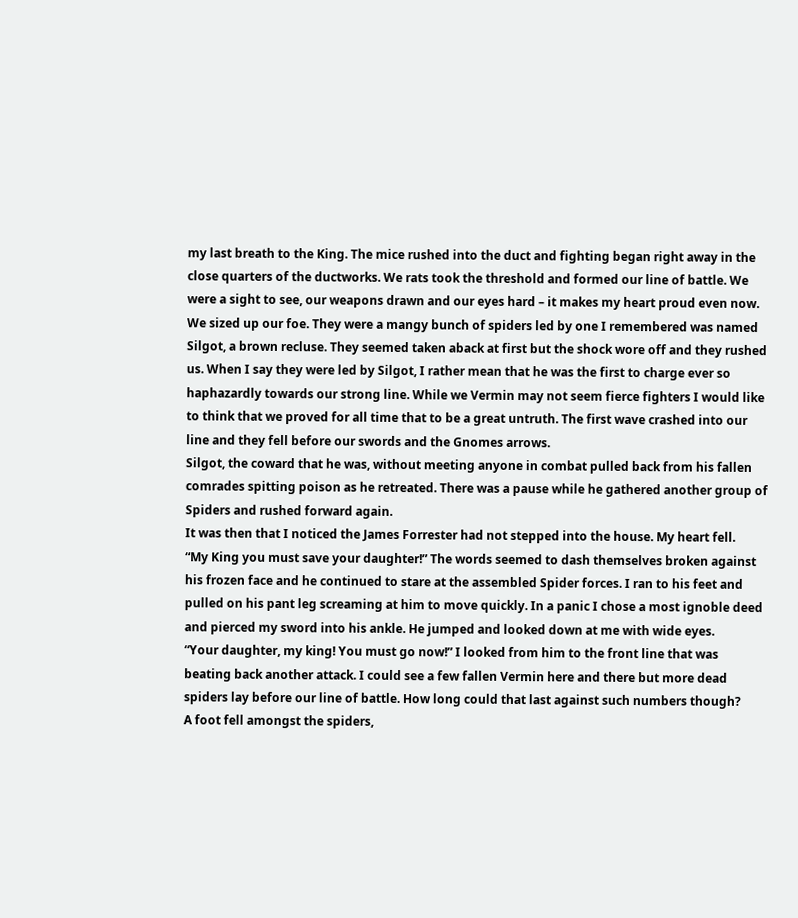my last breath to the King. The mice rushed into the duct and fighting began right away in the close quarters of the ductworks. We rats took the threshold and formed our line of battle. We were a sight to see, our weapons drawn and our eyes hard – it makes my heart proud even now.
We sized up our foe. They were a mangy bunch of spiders led by one I remembered was named Silgot, a brown recluse. They seemed taken aback at first but the shock wore off and they rushed us. When I say they were led by Silgot, I rather mean that he was the first to charge ever so haphazardly towards our strong line. While we Vermin may not seem fierce fighters I would like to think that we proved for all time that to be a great untruth. The first wave crashed into our line and they fell before our swords and the Gnomes arrows.
Silgot, the coward that he was, without meeting anyone in combat pulled back from his fallen comrades spitting poison as he retreated. There was a pause while he gathered another group of Spiders and rushed forward again.
It was then that I noticed the James Forrester had not stepped into the house. My heart fell.
“My King you must save your daughter!” The words seemed to dash themselves broken against his frozen face and he continued to stare at the assembled Spider forces. I ran to his feet and pulled on his pant leg screaming at him to move quickly. In a panic I chose a most ignoble deed and pierced my sword into his ankle. He jumped and looked down at me with wide eyes.
“Your daughter, my king! You must go now!” I looked from him to the front line that was beating back another attack. I could see a few fallen Vermin here and there but more dead spiders lay before our line of battle. How long could that last against such numbers though?
A foot fell amongst the spiders,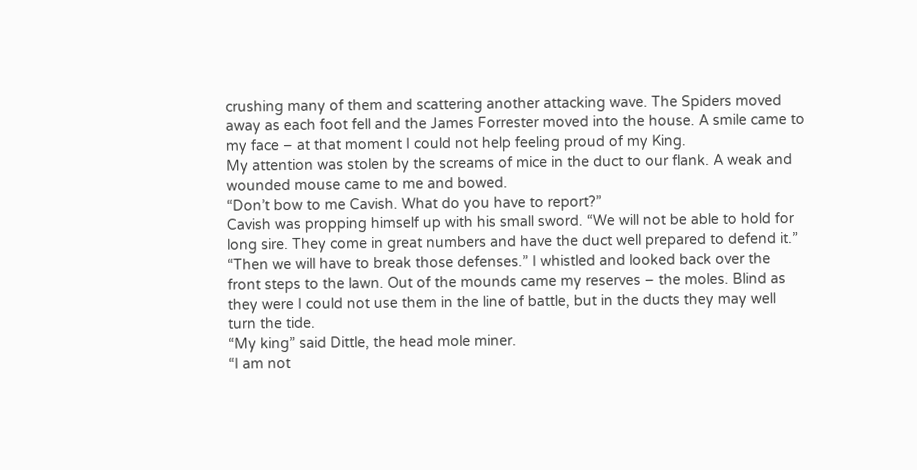crushing many of them and scattering another attacking wave. The Spiders moved away as each foot fell and the James Forrester moved into the house. A smile came to my face – at that moment I could not help feeling proud of my King.
My attention was stolen by the screams of mice in the duct to our flank. A weak and wounded mouse came to me and bowed.
“Don’t bow to me Cavish. What do you have to report?”
Cavish was propping himself up with his small sword. “We will not be able to hold for long sire. They come in great numbers and have the duct well prepared to defend it.”
“Then we will have to break those defenses.” I whistled and looked back over the front steps to the lawn. Out of the mounds came my reserves – the moles. Blind as they were I could not use them in the line of battle, but in the ducts they may well turn the tide.
“My king” said Dittle, the head mole miner.
“I am not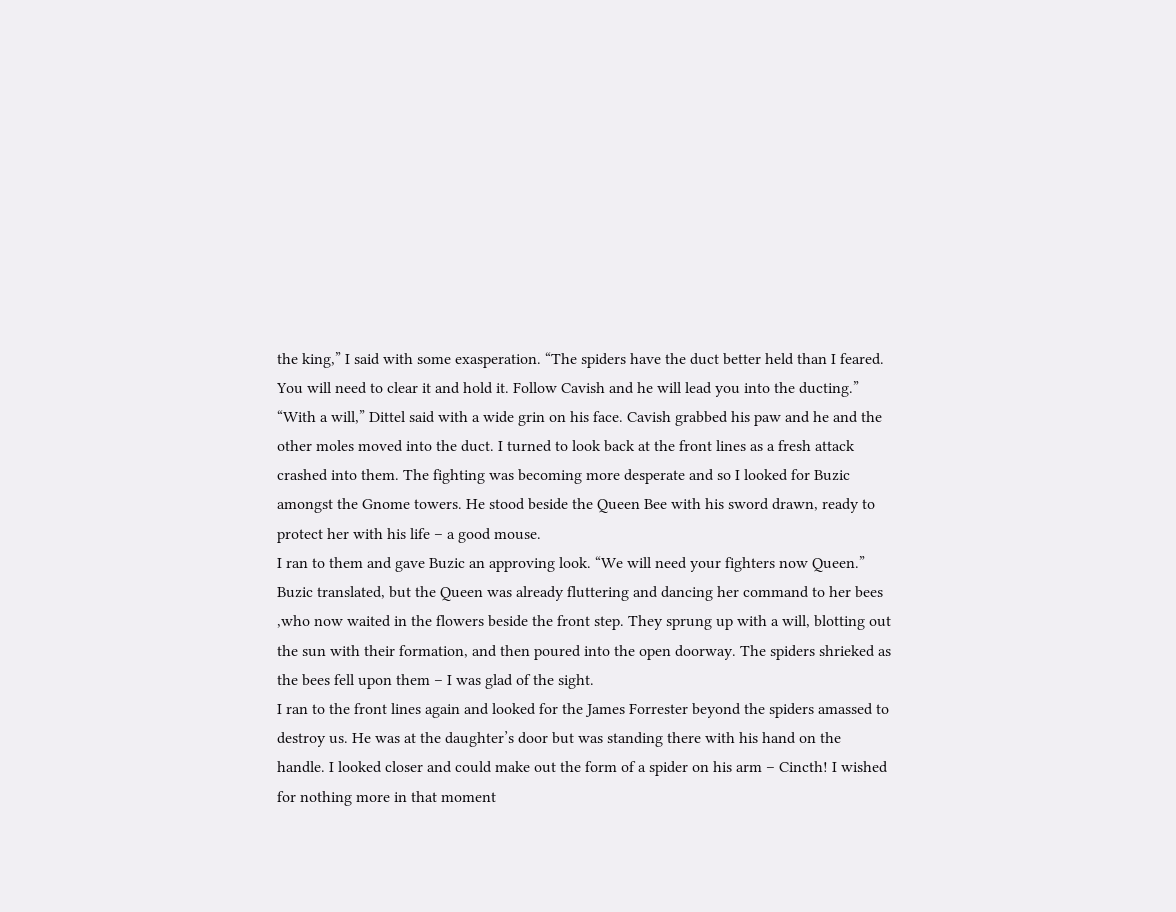the king,” I said with some exasperation. “The spiders have the duct better held than I feared. You will need to clear it and hold it. Follow Cavish and he will lead you into the ducting.”
“With a will,” Dittel said with a wide grin on his face. Cavish grabbed his paw and he and the other moles moved into the duct. I turned to look back at the front lines as a fresh attack crashed into them. The fighting was becoming more desperate and so I looked for Buzic amongst the Gnome towers. He stood beside the Queen Bee with his sword drawn, ready to protect her with his life – a good mouse.
I ran to them and gave Buzic an approving look. “We will need your fighters now Queen.”
Buzic translated, but the Queen was already fluttering and dancing her command to her bees ,who now waited in the flowers beside the front step. They sprung up with a will, blotting out the sun with their formation, and then poured into the open doorway. The spiders shrieked as the bees fell upon them – I was glad of the sight.
I ran to the front lines again and looked for the James Forrester beyond the spiders amassed to destroy us. He was at the daughter’s door but was standing there with his hand on the handle. I looked closer and could make out the form of a spider on his arm – Cincth! I wished for nothing more in that moment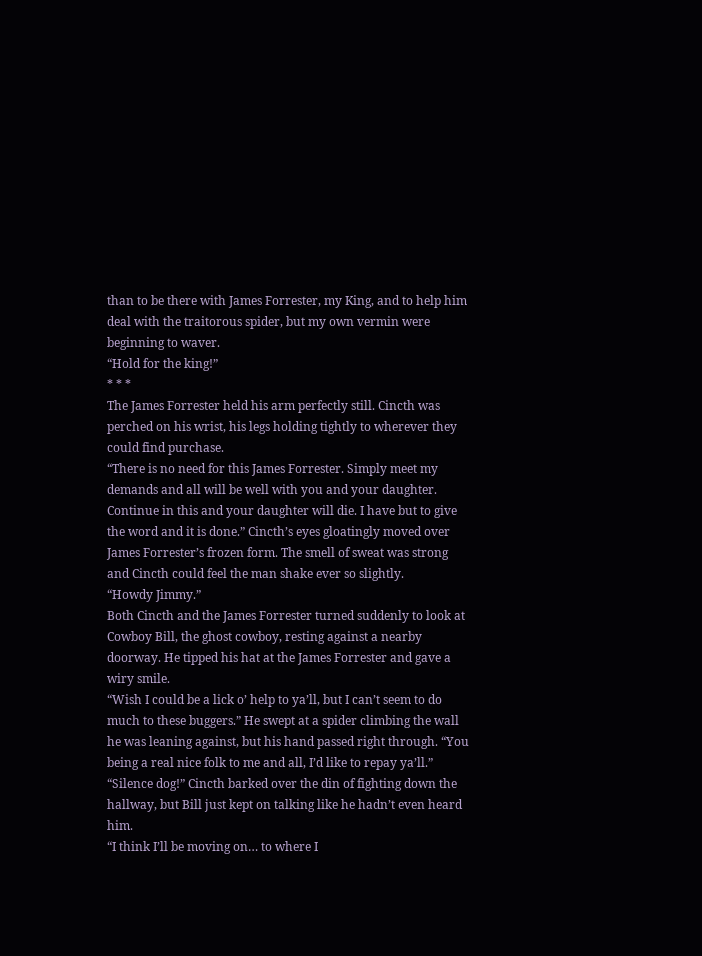than to be there with James Forrester, my King, and to help him deal with the traitorous spider, but my own vermin were beginning to waver.
“Hold for the king!”
* * *
The James Forrester held his arm perfectly still. Cincth was perched on his wrist, his legs holding tightly to wherever they could find purchase.
“There is no need for this James Forrester. Simply meet my demands and all will be well with you and your daughter. Continue in this and your daughter will die. I have but to give the word and it is done.” Cincth’s eyes gloatingly moved over James Forrester’s frozen form. The smell of sweat was strong and Cincth could feel the man shake ever so slightly.
“Howdy Jimmy.”
Both Cincth and the James Forrester turned suddenly to look at Cowboy Bill, the ghost cowboy, resting against a nearby doorway. He tipped his hat at the James Forrester and gave a wiry smile.
“Wish I could be a lick o’ help to ya’ll, but I can’t seem to do much to these buggers.” He swept at a spider climbing the wall he was leaning against, but his hand passed right through. “You being a real nice folk to me and all, I’d like to repay ya’ll.”
“Silence dog!” Cincth barked over the din of fighting down the hallway, but Bill just kept on talking like he hadn’t even heard him.
“I think I’ll be moving on… to where I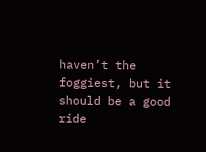haven’t the foggiest, but it should be a good ride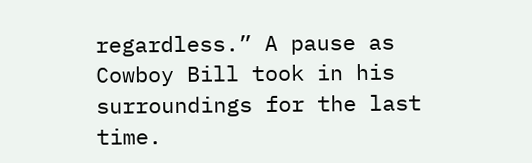regardless.” A pause as Cowboy Bill took in his surroundings for the last time.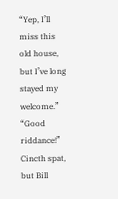“Yep, I’ll miss this old house, but I’ve long stayed my welcome.”
“Good riddance!” Cincth spat, but Bill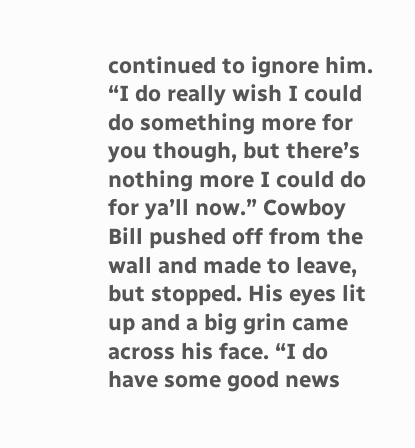continued to ignore him.
“I do really wish I could do something more for you though, but there’s nothing more I could do for ya’ll now.” Cowboy Bill pushed off from the wall and made to leave, but stopped. His eyes lit up and a big grin came across his face. “I do have some good news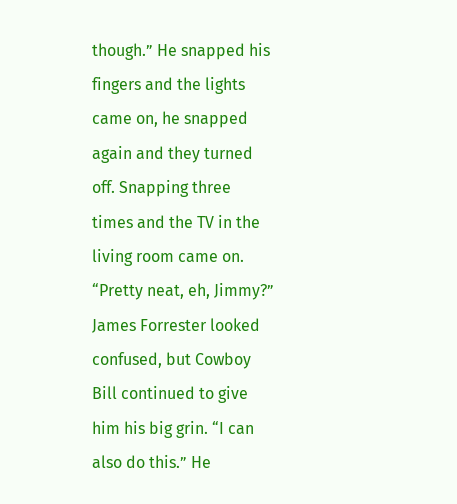though.” He snapped his fingers and the lights came on, he snapped again and they turned off. Snapping three times and the TV in the living room came on.
“Pretty neat, eh, Jimmy?” James Forrester looked confused, but Cowboy Bill continued to give him his big grin. “I can also do this.” He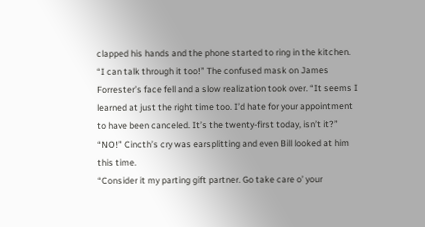clapped his hands and the phone started to ring in the kitchen.
“I can talk through it too!” The confused mask on James Forrester’s face fell and a slow realization took over. “It seems I learned at just the right time too. I’d hate for your appointment to have been canceled. It’s the twenty-first today, isn’t it?”
“NO!” Cincth’s cry was earsplitting and even Bill looked at him this time.
“Consider it my parting gift partner. Go take care o’ your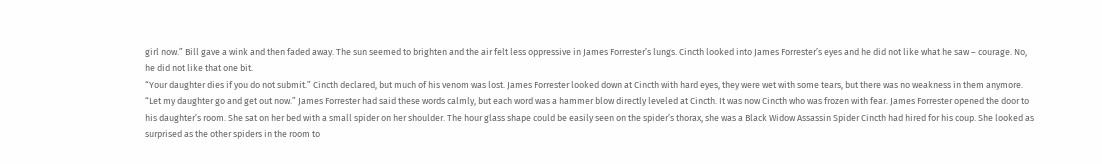girl now.” Bill gave a wink and then faded away. The sun seemed to brighten and the air felt less oppressive in James Forrester’s lungs. Cincth looked into James Forrester’s eyes and he did not like what he saw – courage. No, he did not like that one bit.
“Your daughter dies if you do not submit.” Cincth declared, but much of his venom was lost. James Forrester looked down at Cincth with hard eyes, they were wet with some tears, but there was no weakness in them anymore.
“Let my daughter go and get out now.” James Forrester had said these words calmly, but each word was a hammer blow directly leveled at Cincth. It was now Cincth who was frozen with fear. James Forrester opened the door to his daughter’s room. She sat on her bed with a small spider on her shoulder. The hour glass shape could be easily seen on the spider’s thorax, she was a Black Widow Assassin Spider Cincth had hired for his coup. She looked as surprised as the other spiders in the room to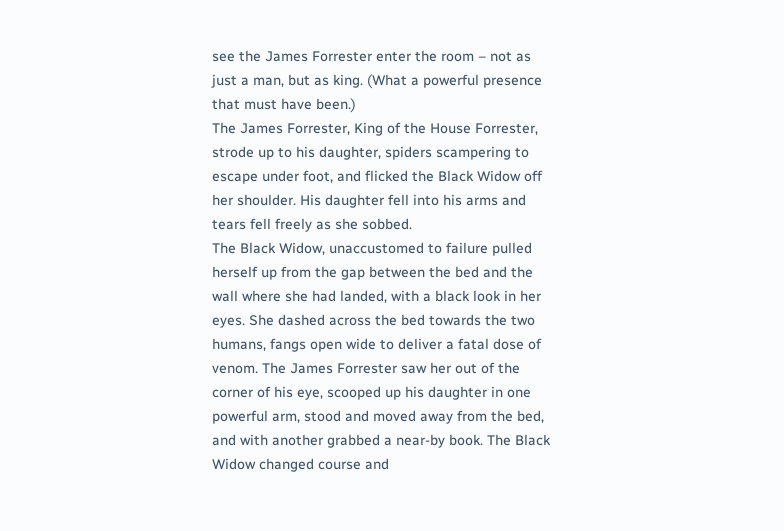see the James Forrester enter the room – not as just a man, but as king. (What a powerful presence that must have been.)
The James Forrester, King of the House Forrester, strode up to his daughter, spiders scampering to escape under foot, and flicked the Black Widow off her shoulder. His daughter fell into his arms and tears fell freely as she sobbed.
The Black Widow, unaccustomed to failure pulled herself up from the gap between the bed and the wall where she had landed, with a black look in her eyes. She dashed across the bed towards the two humans, fangs open wide to deliver a fatal dose of venom. The James Forrester saw her out of the corner of his eye, scooped up his daughter in one powerful arm, stood and moved away from the bed, and with another grabbed a near-by book. The Black Widow changed course and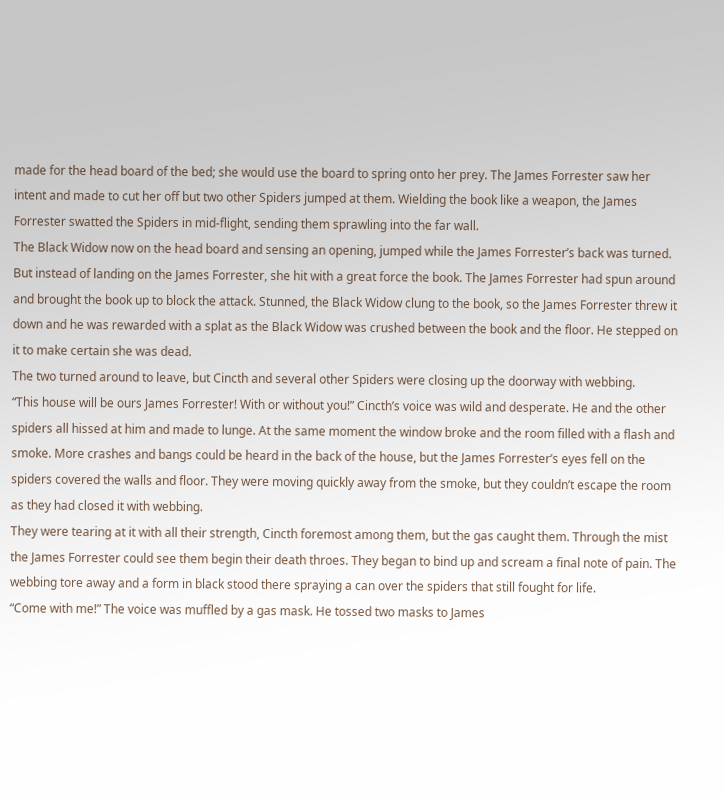made for the head board of the bed; she would use the board to spring onto her prey. The James Forrester saw her intent and made to cut her off but two other Spiders jumped at them. Wielding the book like a weapon, the James Forrester swatted the Spiders in mid-flight, sending them sprawling into the far wall.
The Black Widow now on the head board and sensing an opening, jumped while the James Forrester’s back was turned. But instead of landing on the James Forrester, she hit with a great force the book. The James Forrester had spun around and brought the book up to block the attack. Stunned, the Black Widow clung to the book, so the James Forrester threw it down and he was rewarded with a splat as the Black Widow was crushed between the book and the floor. He stepped on it to make certain she was dead.
The two turned around to leave, but Cincth and several other Spiders were closing up the doorway with webbing.
“This house will be ours James Forrester! With or without you!” Cincth’s voice was wild and desperate. He and the other spiders all hissed at him and made to lunge. At the same moment the window broke and the room filled with a flash and smoke. More crashes and bangs could be heard in the back of the house, but the James Forrester’s eyes fell on the spiders covered the walls and floor. They were moving quickly away from the smoke, but they couldn’t escape the room as they had closed it with webbing.
They were tearing at it with all their strength, Cincth foremost among them, but the gas caught them. Through the mist the James Forrester could see them begin their death throes. They began to bind up and scream a final note of pain. The webbing tore away and a form in black stood there spraying a can over the spiders that still fought for life.
“Come with me!” The voice was muffled by a gas mask. He tossed two masks to James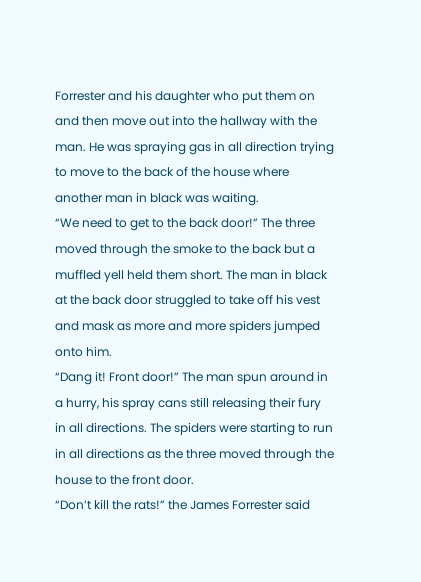Forrester and his daughter who put them on and then move out into the hallway with the man. He was spraying gas in all direction trying to move to the back of the house where another man in black was waiting.
“We need to get to the back door!” The three moved through the smoke to the back but a muffled yell held them short. The man in black at the back door struggled to take off his vest and mask as more and more spiders jumped onto him.
“Dang it! Front door!” The man spun around in a hurry, his spray cans still releasing their fury in all directions. The spiders were starting to run in all directions as the three moved through the house to the front door.
“Don’t kill the rats!” the James Forrester said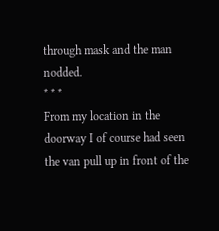through mask and the man nodded.
* * *
From my location in the doorway I of course had seen the van pull up in front of the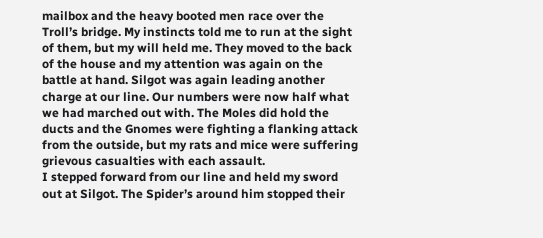mailbox and the heavy booted men race over the Troll’s bridge. My instincts told me to run at the sight of them, but my will held me. They moved to the back of the house and my attention was again on the battle at hand. Silgot was again leading another charge at our line. Our numbers were now half what we had marched out with. The Moles did hold the ducts and the Gnomes were fighting a flanking attack from the outside, but my rats and mice were suffering grievous casualties with each assault.
I stepped forward from our line and held my sword out at Silgot. The Spider’s around him stopped their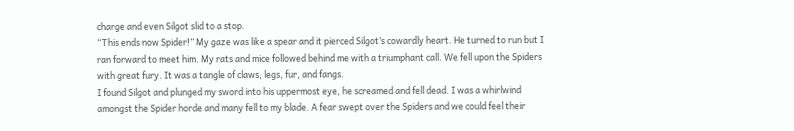charge and even Silgot slid to a stop.
“This ends now Spider!” My gaze was like a spear and it pierced Silgot’s cowardly heart. He turned to run but I ran forward to meet him. My rats and mice followed behind me with a triumphant call. We fell upon the Spiders with great fury. It was a tangle of claws, legs, fur, and fangs.
I found Silgot and plunged my sword into his uppermost eye, he screamed and fell dead. I was a whirlwind amongst the Spider horde and many fell to my blade. A fear swept over the Spiders and we could feel their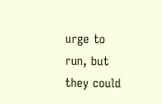urge to run, but they could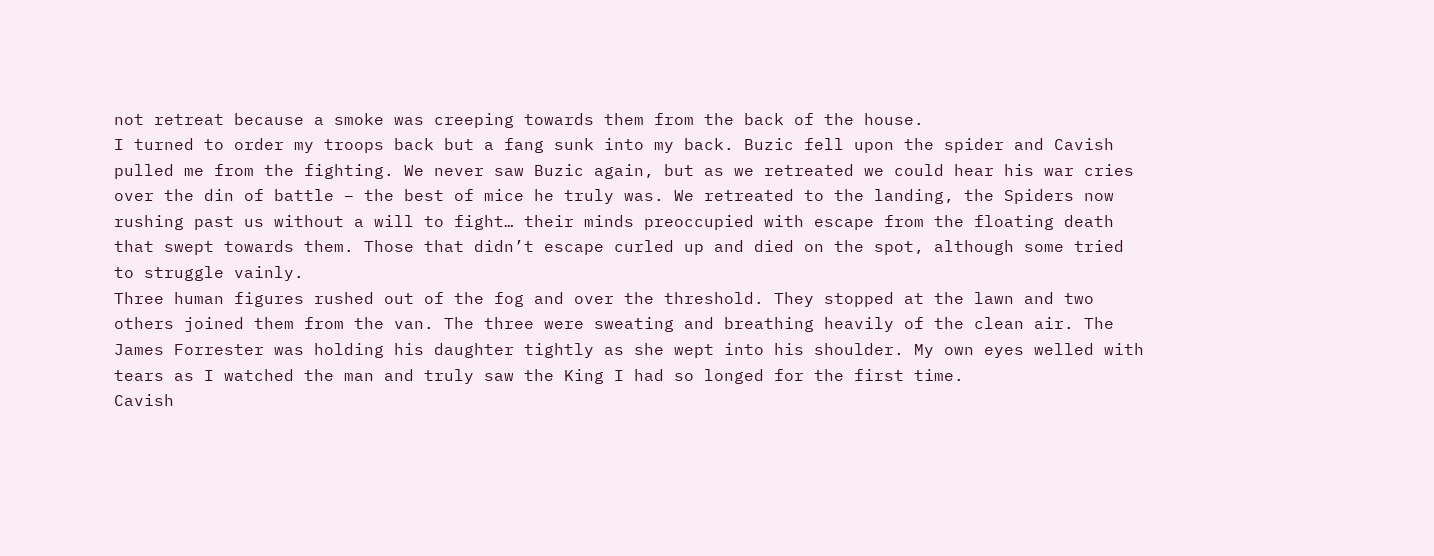not retreat because a smoke was creeping towards them from the back of the house.
I turned to order my troops back but a fang sunk into my back. Buzic fell upon the spider and Cavish pulled me from the fighting. We never saw Buzic again, but as we retreated we could hear his war cries over the din of battle – the best of mice he truly was. We retreated to the landing, the Spiders now rushing past us without a will to fight… their minds preoccupied with escape from the floating death that swept towards them. Those that didn’t escape curled up and died on the spot, although some tried to struggle vainly.
Three human figures rushed out of the fog and over the threshold. They stopped at the lawn and two others joined them from the van. The three were sweating and breathing heavily of the clean air. The James Forrester was holding his daughter tightly as she wept into his shoulder. My own eyes welled with tears as I watched the man and truly saw the King I had so longed for the first time.
Cavish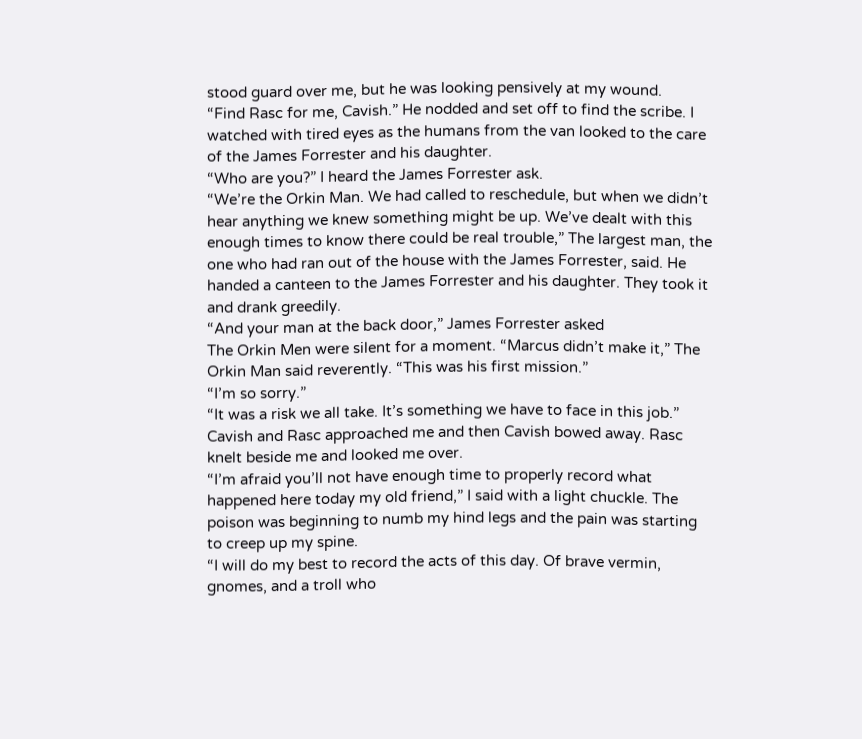stood guard over me, but he was looking pensively at my wound.
“Find Rasc for me, Cavish.” He nodded and set off to find the scribe. I watched with tired eyes as the humans from the van looked to the care of the James Forrester and his daughter.
“Who are you?” I heard the James Forrester ask.
“We’re the Orkin Man. We had called to reschedule, but when we didn’t hear anything we knew something might be up. We’ve dealt with this enough times to know there could be real trouble,” The largest man, the one who had ran out of the house with the James Forrester, said. He handed a canteen to the James Forrester and his daughter. They took it and drank greedily.
“And your man at the back door,” James Forrester asked
The Orkin Men were silent for a moment. “Marcus didn’t make it,” The Orkin Man said reverently. “This was his first mission.”
“I’m so sorry.”
“It was a risk we all take. It’s something we have to face in this job.”
Cavish and Rasc approached me and then Cavish bowed away. Rasc knelt beside me and looked me over.
“I’m afraid you’ll not have enough time to properly record what happened here today my old friend,” I said with a light chuckle. The poison was beginning to numb my hind legs and the pain was starting to creep up my spine.
“I will do my best to record the acts of this day. Of brave vermin, gnomes, and a troll who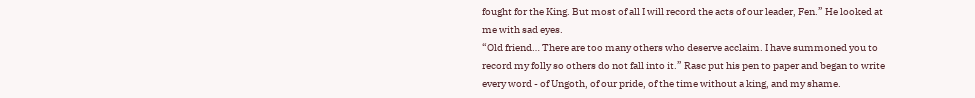fought for the King. But most of all I will record the acts of our leader, Fen.” He looked at me with sad eyes.
“Old friend… There are too many others who deserve acclaim. I have summoned you to record my folly so others do not fall into it.” Rasc put his pen to paper and began to write every word - of Ungoth, of our pride, of the time without a king, and my shame.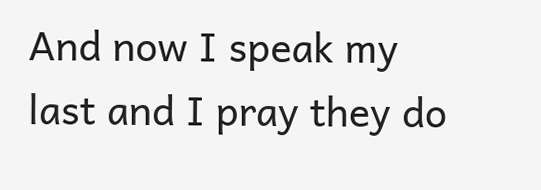And now I speak my last and I pray they do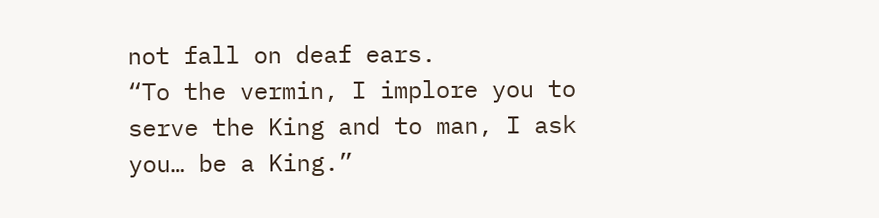not fall on deaf ears.
“To the vermin, I implore you to serve the King and to man, I ask you… be a King.”